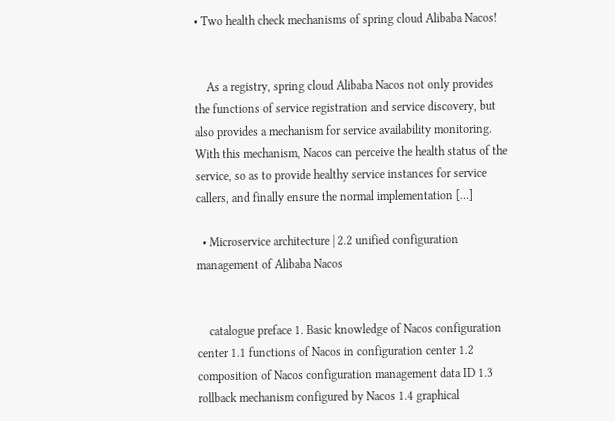• Two health check mechanisms of spring cloud Alibaba Nacos!


    As a registry, spring cloud Alibaba Nacos not only provides the functions of service registration and service discovery, but also provides a mechanism for service availability monitoring. With this mechanism, Nacos can perceive the health status of the service, so as to provide healthy service instances for service callers, and finally ensure the normal implementation […]

  • Microservice architecture | 2.2 unified configuration management of Alibaba Nacos


    catalogue preface 1. Basic knowledge of Nacos configuration center 1.1 functions of Nacos in configuration center 1.2 composition of Nacos configuration management data ID 1.3 rollback mechanism configured by Nacos 1.4 graphical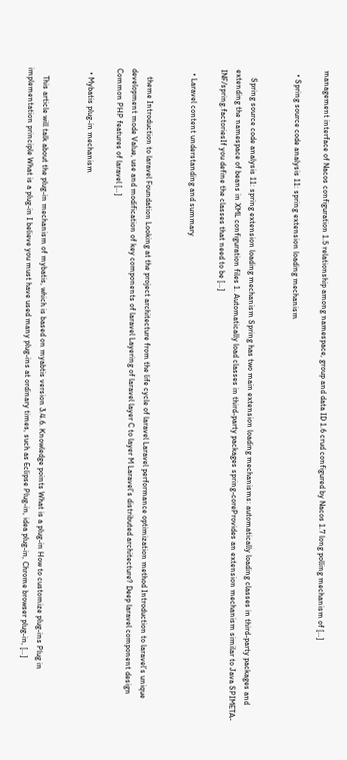management interface of Nacos configuration 1.5 relationship among namespace, group and data ID 1.6 crud configured by Nacos 1.7 long polling mechanism of […]

  • Spring source code analysis 11: spring extension loading mechanism


    Spring source code analysis 11: spring extension loading mechanism Spring has two main extension loading mechanisms: automatically loading classes in third-party packages and extending the namespace of beans in XML configuration files 1. Automatically load classes in third-party packages spring-coreProvides an extension mechanism similar to Java SPIMETA-INF/spring.factoriesIf you define the classes that need to be […]

  • Laravel content understanding and summary


    theme Introduction to laravel Foundation Looking at the project architecture from the life cycle of laravel Laravel performance optimization method Introduction to laravel’s unique development mode Value, use and modification of key components of laravel Layering of laravel layer C to layer M Laravel’s distributed architecture? Deep laravel component design Common PHP features of laravel […]

  • Mybatis plug-in mechanism


    This article will talk about the plug-in mechanism of mybatis, which is based on myabtis version 3.4.6. Knowledge points What is a plug-in How to customize plug-ins Plug in implementation principle What is a plug-in I believe you must have used many plug-ins at ordinary times, such as Eclipse Plug-in, idea plug-in, Chrome browser plug-in, […]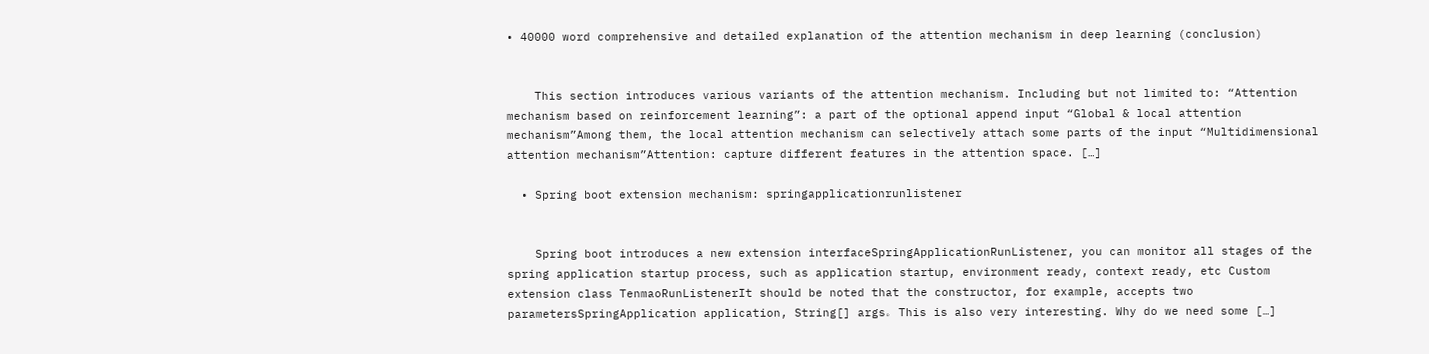• 40000 word comprehensive and detailed explanation of the attention mechanism in deep learning (conclusion)


    This section introduces various variants of the attention mechanism. Including but not limited to: “Attention mechanism based on reinforcement learning”: a part of the optional append input “Global & local attention mechanism”Among them, the local attention mechanism can selectively attach some parts of the input “Multidimensional attention mechanism”Attention: capture different features in the attention space. […]

  • Spring boot extension mechanism: springapplicationrunlistener


    Spring boot introduces a new extension interfaceSpringApplicationRunListener, you can monitor all stages of the spring application startup process, such as application startup, environment ready, context ready, etc Custom extension class TenmaoRunListenerIt should be noted that the constructor, for example, accepts two parametersSpringApplication application, String[] args。 This is also very interesting. Why do we need some […]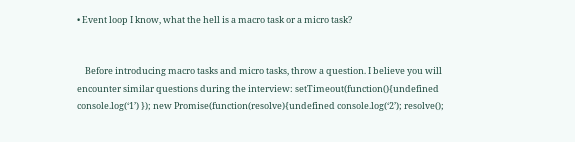• Event loop I know, what the hell is a macro task or a micro task?


    Before introducing macro tasks and micro tasks, throw a question. I believe you will encounter similar questions during the interview: setTimeout(function(){undefined console.log(‘1’) }); new Promise(function(resolve){undefined console.log(‘2’); resolve();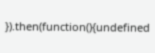}).then(function(){undefined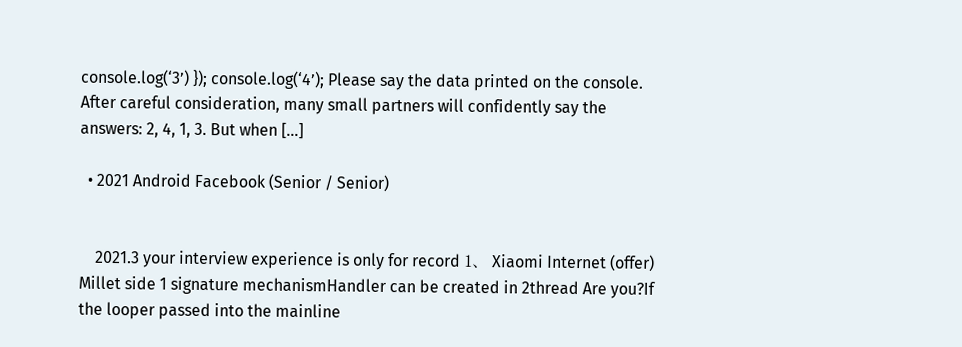console.log(‘3’) }); console.log(‘4’); Please say the data printed on the console. After careful consideration, many small partners will confidently say the answers: 2, 4, 1, 3. But when […]

  • 2021 Android Facebook (Senior / Senior)


    2021.3 your interview experience is only for record 1、 Xiaomi Internet (offer) Millet side 1 signature mechanismHandler can be created in 2thread Are you?If the looper passed into the mainline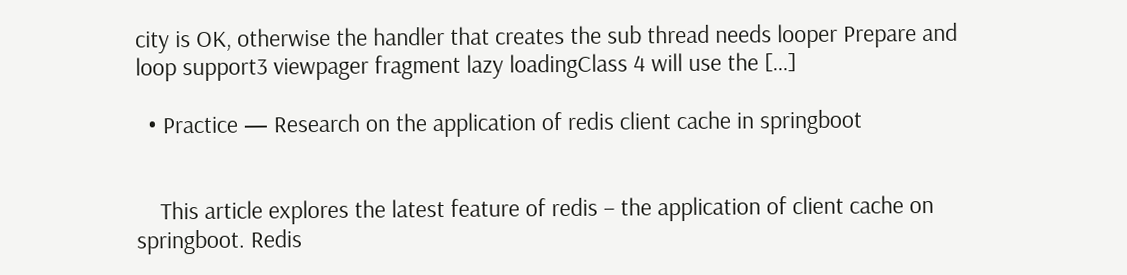city is OK, otherwise the handler that creates the sub thread needs looper Prepare and loop support3 viewpager fragment lazy loadingClass 4 will use the […]

  • Practice — Research on the application of redis client cache in springboot


    This article explores the latest feature of redis – the application of client cache on springboot. Redis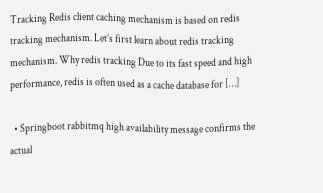Tracking Redis client caching mechanism is based on redis tracking mechanism. Let’s first learn about redis tracking mechanism. Why redis tracking Due to its fast speed and high performance, redis is often used as a cache database for […]

  • Springboot rabbitmq high availability message confirms the actual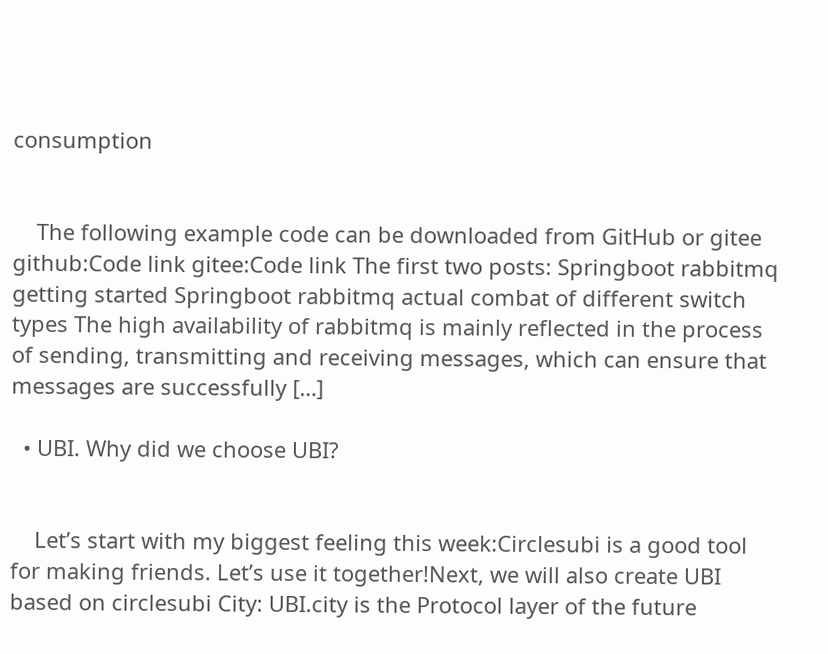consumption


    The following example code can be downloaded from GitHub or gitee github:Code link gitee:Code link The first two posts: Springboot rabbitmq getting started Springboot rabbitmq actual combat of different switch types The high availability of rabbitmq is mainly reflected in the process of sending, transmitting and receiving messages, which can ensure that messages are successfully […]

  • UBI. Why did we choose UBI?


    Let’s start with my biggest feeling this week:Circlesubi is a good tool for making friends. Let’s use it together!Next, we will also create UBI based on circlesubi City: UBI.city is the Protocol layer of the future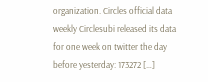organization. Circles official data weekly Circlesubi released its data for one week on twitter the day before yesterday: 173272 […]